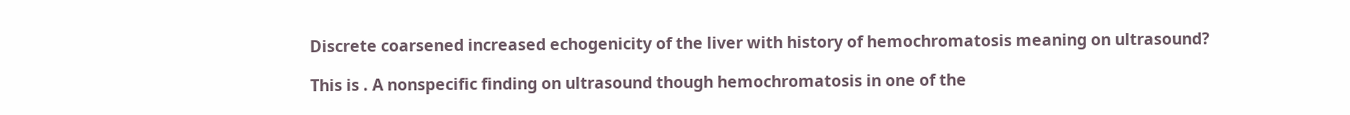Discrete coarsened increased echogenicity of the liver with history of hemochromatosis meaning on ultrasound?

This is . A nonspecific finding on ultrasound though hemochromatosis in one of the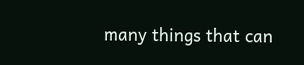many things that can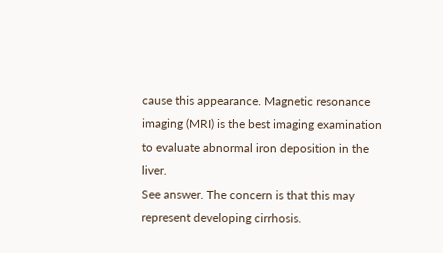cause this appearance. Magnetic resonance imaging (MRI) is the best imaging examination to evaluate abnormal iron deposition in the liver.
See answer. The concern is that this may represent developing cirrhosis.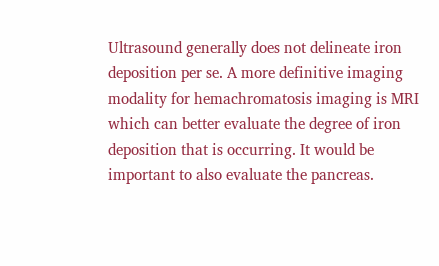Ultrasound generally does not delineate iron deposition per se. A more definitive imaging modality for hemachromatosis imaging is MRI which can better evaluate the degree of iron deposition that is occurring. It would be important to also evaluate the pancreas.